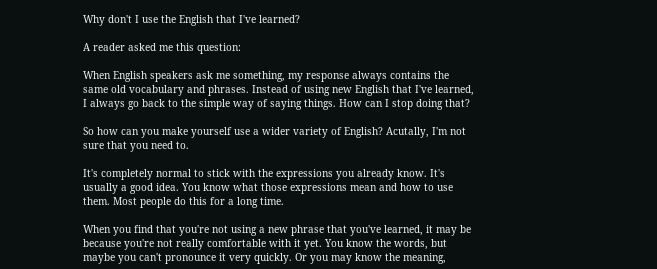Why don't I use the English that I've learned?

A reader asked me this question:

When English speakers ask me something, my response always contains the same old vocabulary and phrases. Instead of using new English that I've learned, I always go back to the simple way of saying things. How can I stop doing that?

So how can you make yourself use a wider variety of English? Acutally, I'm not sure that you need to.

It's completely normal to stick with the expressions you already know. It's usually a good idea. You know what those expressions mean and how to use them. Most people do this for a long time.

When you find that you're not using a new phrase that you've learned, it may be because you're not really comfortable with it yet. You know the words, but maybe you can't pronounce it very quickly. Or you may know the meaning,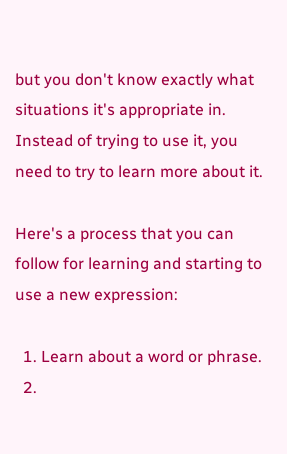but you don't know exactly what situations it's appropriate in. Instead of trying to use it, you need to try to learn more about it.

Here's a process that you can follow for learning and starting to use a new expression:

  1. Learn about a word or phrase.
  2.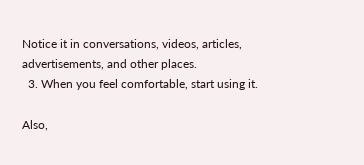Notice it in conversations, videos, articles, advertisements, and other places.
  3. When you feel comfortable, start using it.

Also,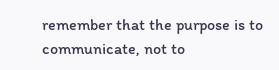remember that the purpose is to communicate, not to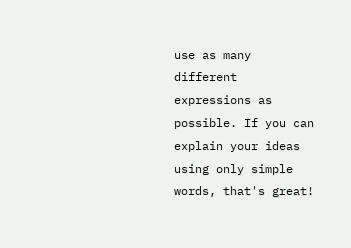use as many different expressions as possible. If you can explain your ideas using only simple words, that's great!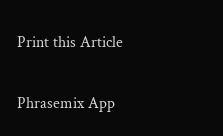Print this Article

Phrasemix App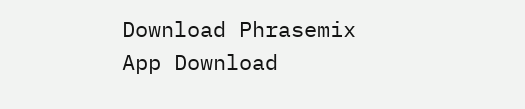Download Phrasemix App Download